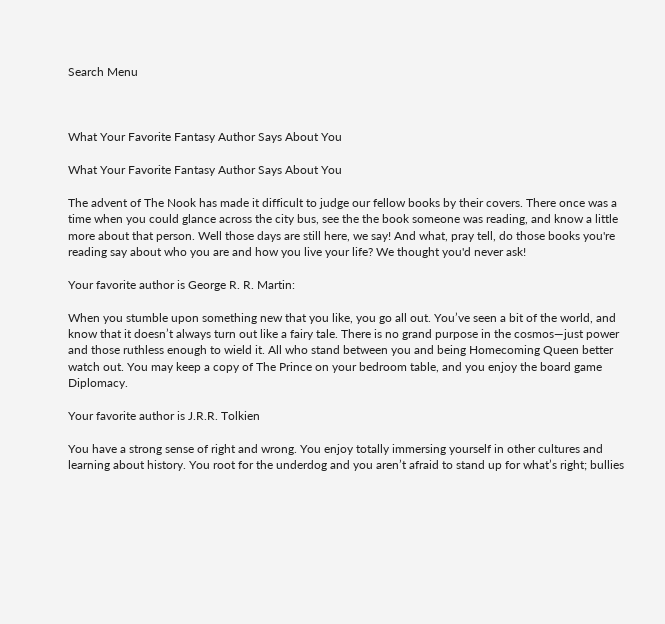Search Menu



What Your Favorite Fantasy Author Says About You

What Your Favorite Fantasy Author Says About You

The advent of The Nook has made it difficult to judge our fellow books by their covers. There once was a time when you could glance across the city bus, see the the book someone was reading, and know a little more about that person. Well those days are still here, we say! And what, pray tell, do those books you're reading say about who you are and how you live your life? We thought you'd never ask!

Your favorite author is George R. R. Martin:

When you stumble upon something new that you like, you go all out. You’ve seen a bit of the world, and know that it doesn’t always turn out like a fairy tale. There is no grand purpose in the cosmos—just power and those ruthless enough to wield it. All who stand between you and being Homecoming Queen better watch out. You may keep a copy of The Prince on your bedroom table, and you enjoy the board game Diplomacy.

Your favorite author is J.R.R. Tolkien

You have a strong sense of right and wrong. You enjoy totally immersing yourself in other cultures and learning about history. You root for the underdog and you aren’t afraid to stand up for what’s right; bullies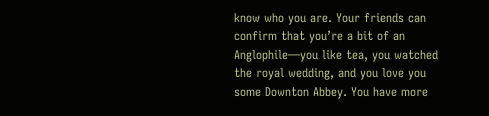know who you are. Your friends can confirm that you’re a bit of an Anglophile—you like tea, you watched the royal wedding, and you love you some Downton Abbey. You have more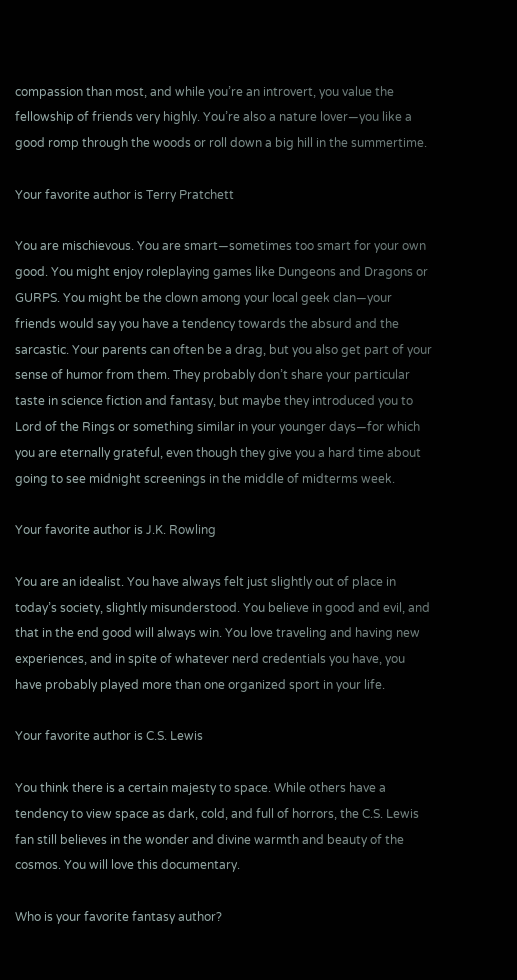compassion than most, and while you’re an introvert, you value the fellowship of friends very highly. You’re also a nature lover—you like a good romp through the woods or roll down a big hill in the summertime.

Your favorite author is Terry Pratchett

You are mischievous. You are smart—sometimes too smart for your own good. You might enjoy roleplaying games like Dungeons and Dragons or GURPS. You might be the clown among your local geek clan—your friends would say you have a tendency towards the absurd and the sarcastic. Your parents can often be a drag, but you also get part of your sense of humor from them. They probably don’t share your particular taste in science fiction and fantasy, but maybe they introduced you to Lord of the Rings or something similar in your younger days—for which you are eternally grateful, even though they give you a hard time about going to see midnight screenings in the middle of midterms week.

Your favorite author is J.K. Rowling

You are an idealist. You have always felt just slightly out of place in today’s society, slightly misunderstood. You believe in good and evil, and that in the end good will always win. You love traveling and having new experiences, and in spite of whatever nerd credentials you have, you have probably played more than one organized sport in your life.

Your favorite author is C.S. Lewis

You think there is a certain majesty to space. While others have a tendency to view space as dark, cold, and full of horrors, the C.S. Lewis fan still believes in the wonder and divine warmth and beauty of the cosmos. You will love this documentary.

Who is your favorite fantasy author?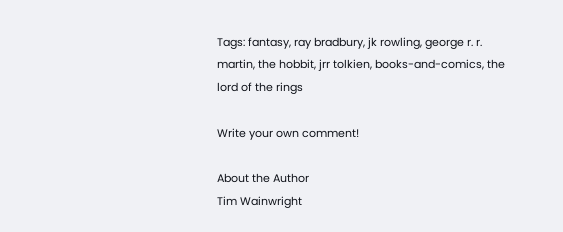Tags: fantasy, ray bradbury, jk rowling, george r. r. martin, the hobbit, jrr tolkien, books-and-comics, the lord of the rings

Write your own comment!

About the Author
Tim Wainwright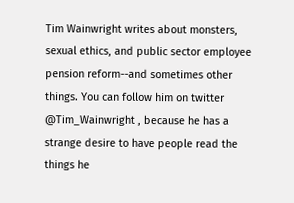Tim Wainwright writes about monsters, sexual ethics, and public sector employee pension reform--and sometimes other things. You can follow him on twitter @Tim_Wainwright , because he has a strange desire to have people read the things he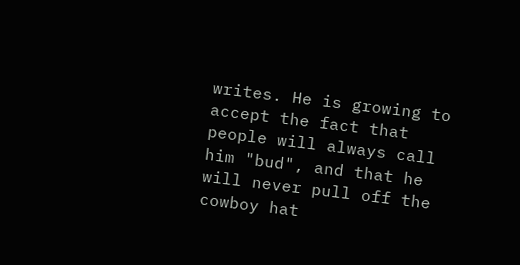writes. He is growing to accept the fact that people will always call him "bud", and that he will never pull off the cowboy hat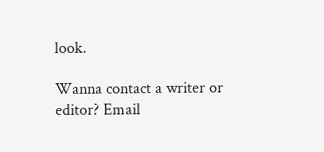look.

Wanna contact a writer or editor? Email